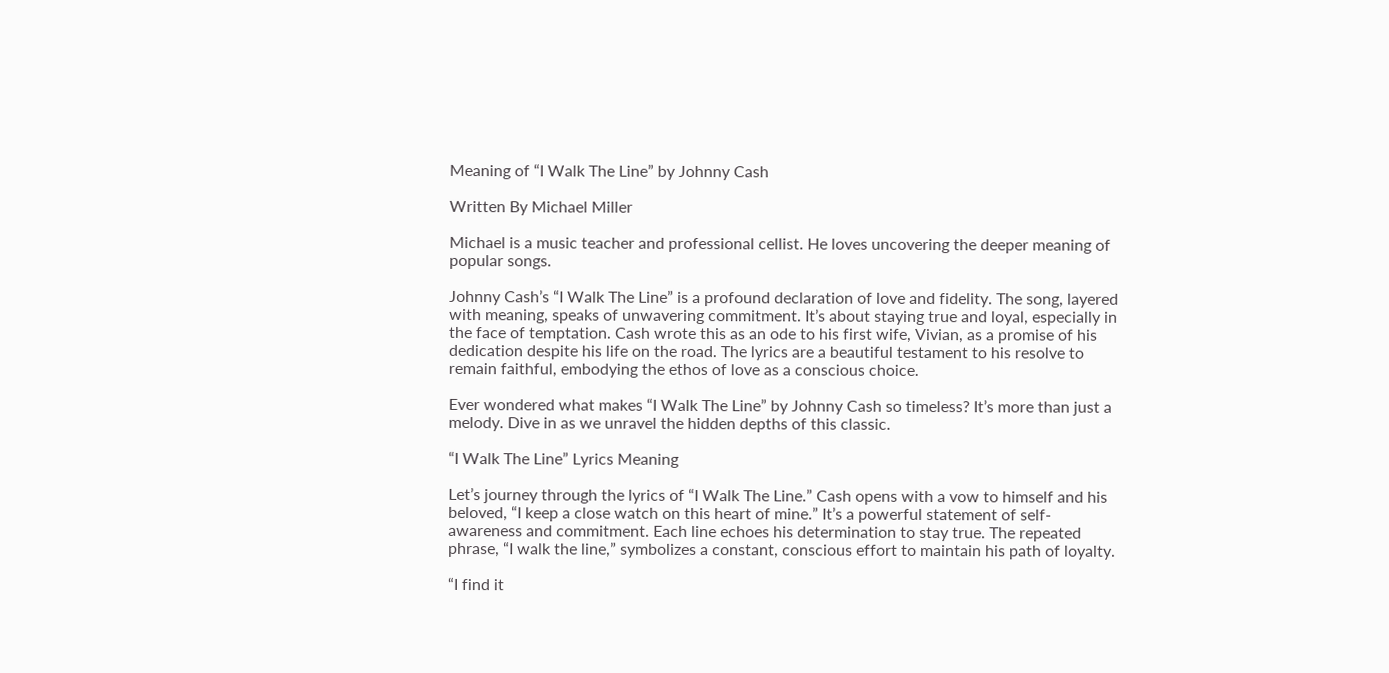Meaning of “I Walk The Line” by Johnny Cash

Written By Michael Miller

Michael is a music teacher and professional cellist. He loves uncovering the deeper meaning of popular songs.

Johnny Cash’s “I Walk The Line” is a profound declaration of love and fidelity. The song, layered with meaning, speaks of unwavering commitment. It’s about staying true and loyal, especially in the face of temptation. Cash wrote this as an ode to his first wife, Vivian, as a promise of his dedication despite his life on the road. The lyrics are a beautiful testament to his resolve to remain faithful, embodying the ethos of love as a conscious choice.

Ever wondered what makes “I Walk The Line” by Johnny Cash so timeless? It’s more than just a melody. Dive in as we unravel the hidden depths of this classic.

“I Walk The Line” Lyrics Meaning

Let’s journey through the lyrics of “I Walk The Line.” Cash opens with a vow to himself and his beloved, “I keep a close watch on this heart of mine.” It’s a powerful statement of self-awareness and commitment. Each line echoes his determination to stay true. The repeated phrase, “I walk the line,” symbolizes a constant, conscious effort to maintain his path of loyalty.

“I find it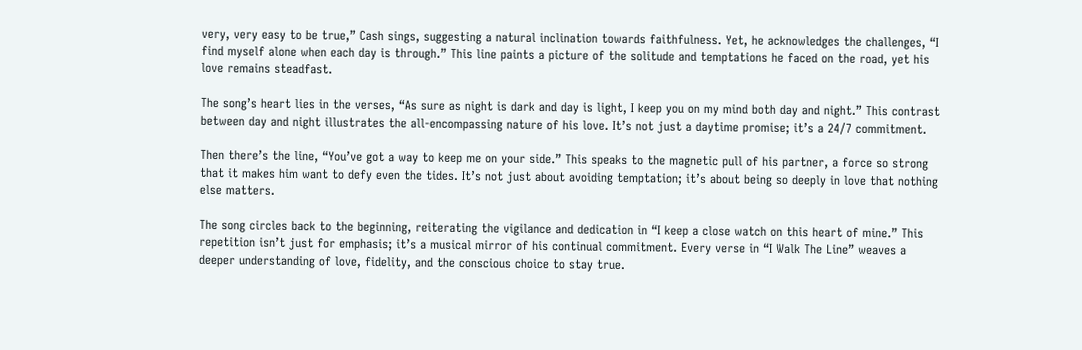very, very easy to be true,” Cash sings, suggesting a natural inclination towards faithfulness. Yet, he acknowledges the challenges, “I find myself alone when each day is through.” This line paints a picture of the solitude and temptations he faced on the road, yet his love remains steadfast.

The song’s heart lies in the verses, “As sure as night is dark and day is light, I keep you on my mind both day and night.” This contrast between day and night illustrates the all-encompassing nature of his love. It’s not just a daytime promise; it’s a 24/7 commitment.

Then there’s the line, “You’ve got a way to keep me on your side.” This speaks to the magnetic pull of his partner, a force so strong that it makes him want to defy even the tides. It’s not just about avoiding temptation; it’s about being so deeply in love that nothing else matters.

The song circles back to the beginning, reiterating the vigilance and dedication in “I keep a close watch on this heart of mine.” This repetition isn’t just for emphasis; it’s a musical mirror of his continual commitment. Every verse in “I Walk The Line” weaves a deeper understanding of love, fidelity, and the conscious choice to stay true.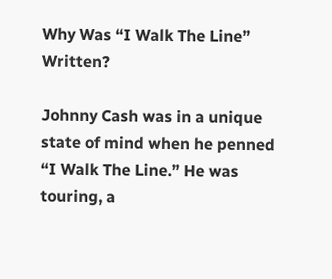Why Was “I Walk The Line” Written?

Johnny Cash was in a unique state of mind when he penned “I Walk The Line.” He was touring, a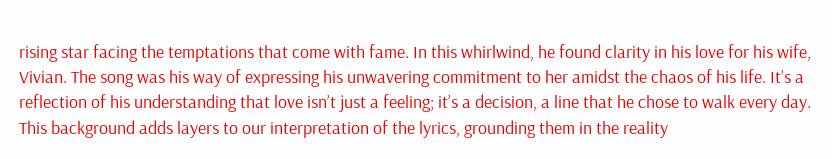rising star facing the temptations that come with fame. In this whirlwind, he found clarity in his love for his wife, Vivian. The song was his way of expressing his unwavering commitment to her amidst the chaos of his life. It’s a reflection of his understanding that love isn’t just a feeling; it’s a decision, a line that he chose to walk every day. This background adds layers to our interpretation of the lyrics, grounding them in the reality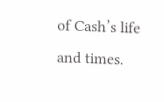of Cash’s life and times.